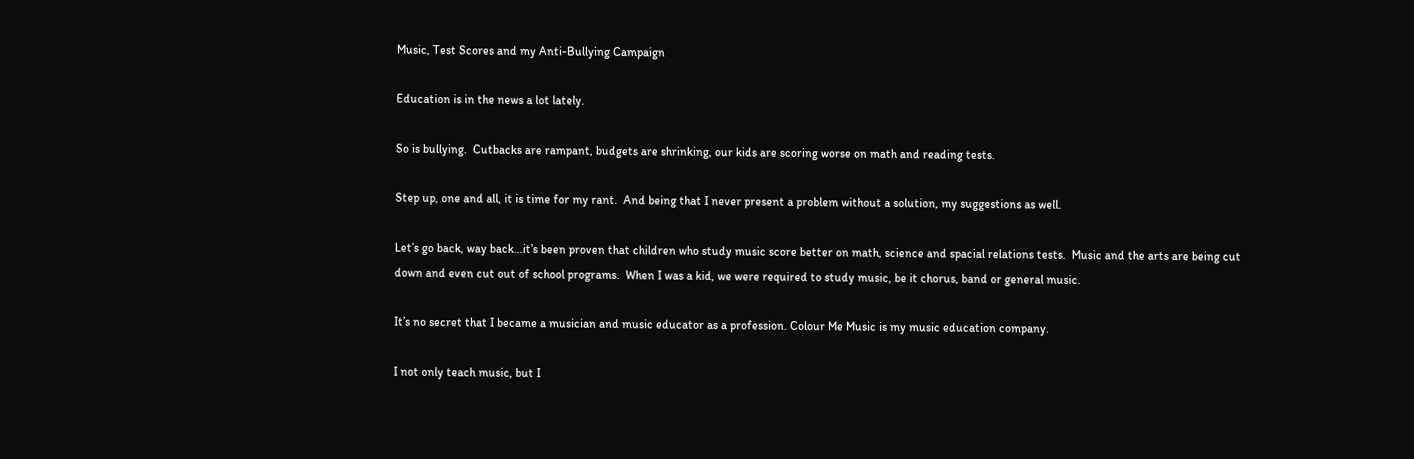Music, Test Scores and my Anti-Bullying Campaign

Education is in the news a lot lately.

So is bullying.  Cutbacks are rampant, budgets are shrinking, our kids are scoring worse on math and reading tests.

Step up, one and all, it is time for my rant.  And being that I never present a problem without a solution, my suggestions as well.

Let’s go back, way back…it’s been proven that children who study music score better on math, science and spacial relations tests.  Music and the arts are being cut down and even cut out of school programs.  When I was a kid, we were required to study music, be it chorus, band or general music.

It’s no secret that I became a musician and music educator as a profession. Colour Me Music is my music education company.

I not only teach music, but I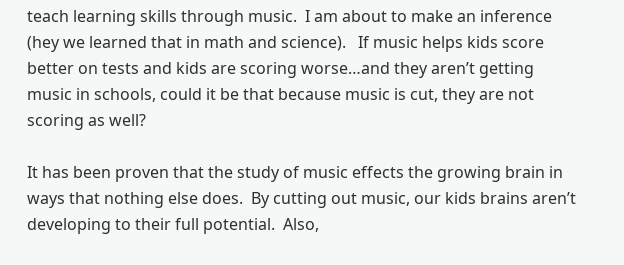teach learning skills through music.  I am about to make an inference (hey we learned that in math and science).   If music helps kids score better on tests and kids are scoring worse…and they aren’t getting music in schools, could it be that because music is cut, they are not scoring as well?

It has been proven that the study of music effects the growing brain in ways that nothing else does.  By cutting out music, our kids brains aren’t developing to their full potential.  Also,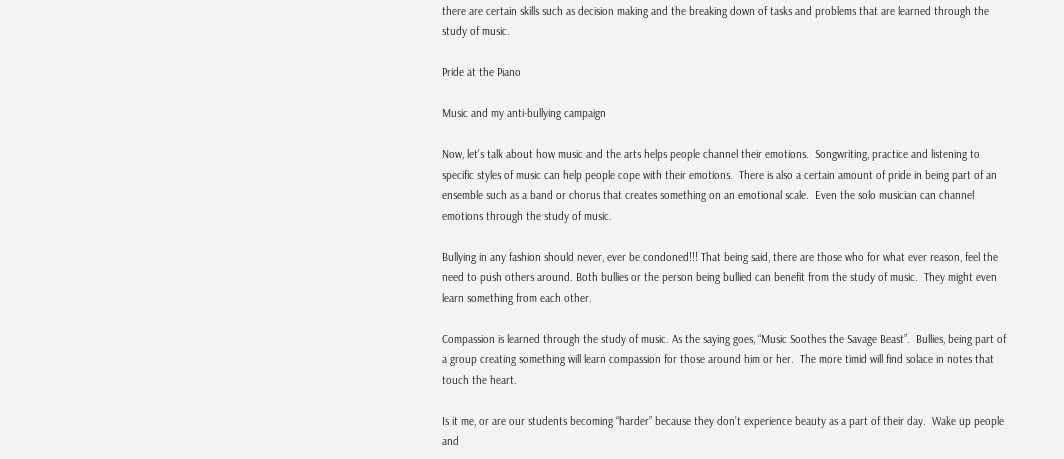there are certain skills such as decision making and the breaking down of tasks and problems that are learned through the study of music.

Pride at the Piano

Music and my anti-bullying campaign

Now, let’s talk about how music and the arts helps people channel their emotions.  Songwriting, practice and listening to specific styles of music can help people cope with their emotions.  There is also a certain amount of pride in being part of an ensemble such as a band or chorus that creates something on an emotional scale.  Even the solo musician can channel emotions through the study of music.

Bullying in any fashion should never, ever be condoned!!! That being said, there are those who for what ever reason, feel the need to push others around. Both bullies or the person being bullied can benefit from the study of music.  They might even learn something from each other.

Compassion is learned through the study of music. As the saying goes, “Music Soothes the Savage Beast”.  Bullies, being part of a group creating something will learn compassion for those around him or her.  The more timid will find solace in notes that touch the heart.

Is it me, or are our students becoming “harder” because they don’t experience beauty as a part of their day.  Wake up people and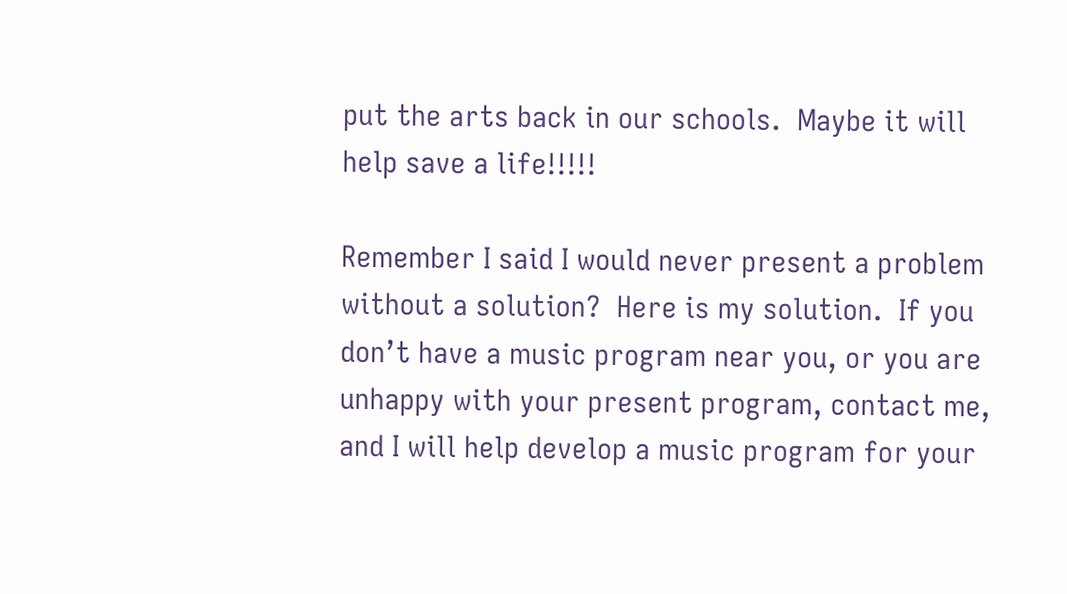put the arts back in our schools.  Maybe it will help save a life!!!!!

Remember I said I would never present a problem without a solution?  Here is my solution.  If you don’t have a music program near you, or you are unhappy with your present program, contact me, and I will help develop a music program for your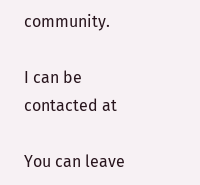community.

I can be contacted at

You can leave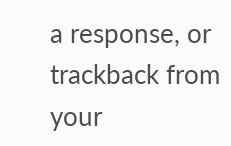a response, or trackback from your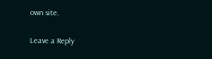own site.

Leave a Reply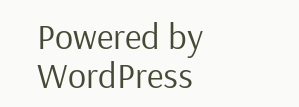Powered by WordPress